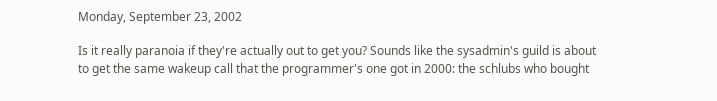Monday, September 23, 2002

Is it really paranoia if they're actually out to get you? Sounds like the sysadmin's guild is about to get the same wakeup call that the programmer's one got in 2000: the schlubs who bought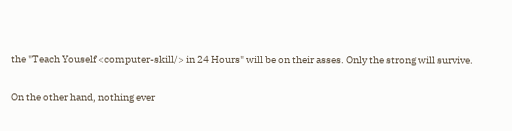the "Teach Youself <computer-skill/> in 24 Hours" will be on their asses. Only the strong will survive.

On the other hand, nothing ever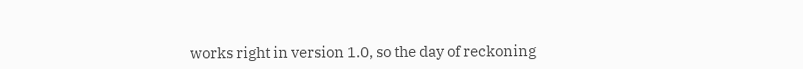works right in version 1.0, so the day of reckoning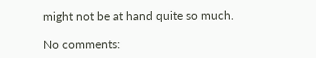might not be at hand quite so much.

No comments: